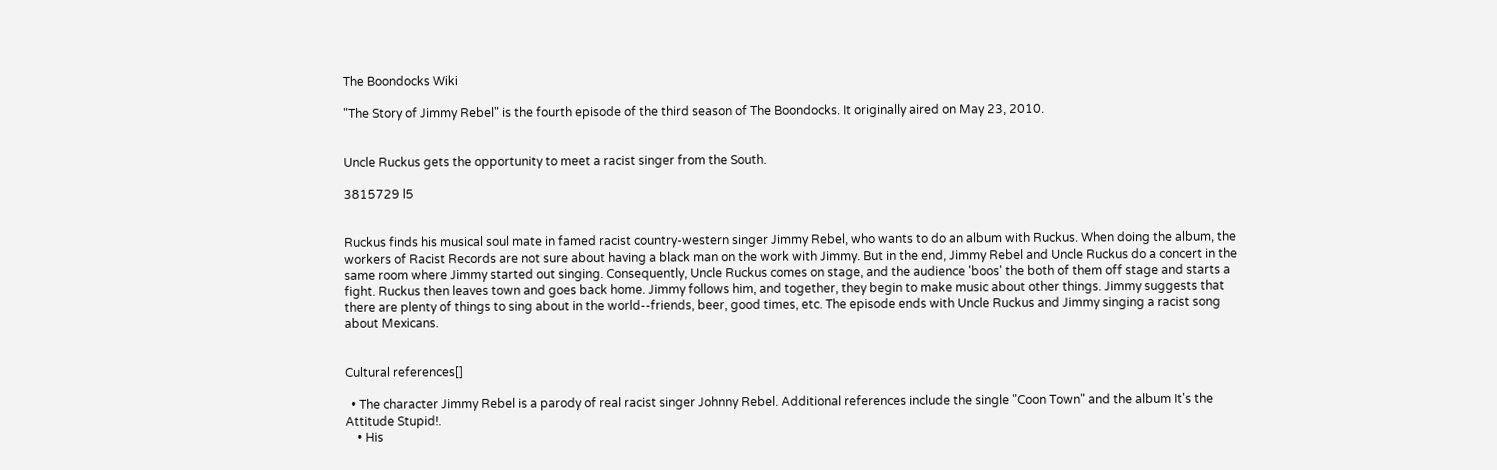The Boondocks Wiki

"The Story of Jimmy Rebel" is the fourth episode of the third season of The Boondocks. It originally aired on May 23, 2010.


Uncle Ruckus gets the opportunity to meet a racist singer from the South.

3815729 l5


Ruckus finds his musical soul mate in famed racist country-western singer Jimmy Rebel, who wants to do an album with Ruckus. When doing the album, the workers of Racist Records are not sure about having a black man on the work with Jimmy. But in the end, Jimmy Rebel and Uncle Ruckus do a concert in the same room where Jimmy started out singing. Consequently, Uncle Ruckus comes on stage, and the audience 'boos' the both of them off stage and starts a fight. Ruckus then leaves town and goes back home. Jimmy follows him, and together, they begin to make music about other things. Jimmy suggests that there are plenty of things to sing about in the world--friends, beer, good times, etc. The episode ends with Uncle Ruckus and Jimmy singing a racist song about Mexicans.


Cultural references[]

  • The character Jimmy Rebel is a parody of real racist singer Johnny Rebel. Additional references include the single "Coon Town" and the album It's the Attitude Stupid!.
    • His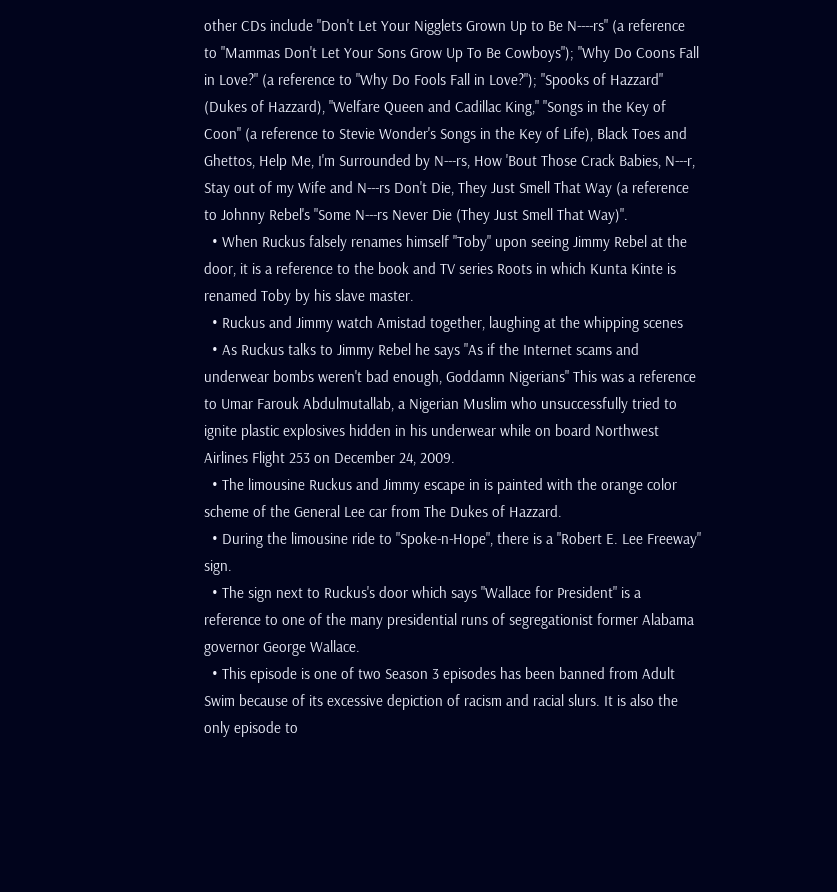other CDs include "Don't Let Your Nigglets Grown Up to Be N----rs" (a reference to "Mammas Don't Let Your Sons Grow Up To Be Cowboys"); "Why Do Coons Fall in Love?" (a reference to "Why Do Fools Fall in Love?"); "Spooks of Hazzard" (Dukes of Hazzard), "Welfare Queen and Cadillac King," "Songs in the Key of Coon" (a reference to Stevie Wonder's Songs in the Key of Life), Black Toes and Ghettos, Help Me, I'm Surrounded by N---rs, How 'Bout Those Crack Babies, N---r, Stay out of my Wife and N---rs Don't Die, They Just Smell That Way (a reference to Johnny Rebel's "Some N---rs Never Die (They Just Smell That Way)".
  • When Ruckus falsely renames himself "Toby" upon seeing Jimmy Rebel at the door, it is a reference to the book and TV series Roots in which Kunta Kinte is renamed Toby by his slave master.
  • Ruckus and Jimmy watch Amistad together, laughing at the whipping scenes
  • As Ruckus talks to Jimmy Rebel he says "As if the Internet scams and underwear bombs weren't bad enough, Goddamn Nigerians" This was a reference to Umar Farouk Abdulmutallab, a Nigerian Muslim who unsuccessfully tried to ignite plastic explosives hidden in his underwear while on board Northwest Airlines Flight 253 on December 24, 2009.
  • The limousine Ruckus and Jimmy escape in is painted with the orange color scheme of the General Lee car from The Dukes of Hazzard.
  • During the limousine ride to "Spoke-n-Hope", there is a "Robert E. Lee Freeway" sign.
  • The sign next to Ruckus's door which says "Wallace for President" is a reference to one of the many presidential runs of segregationist former Alabama governor George Wallace.
  • This episode is one of two Season 3 episodes has been banned from Adult Swim because of its excessive depiction of racism and racial slurs. It is also the only episode to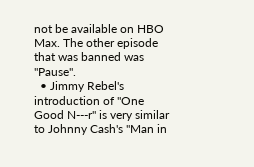not be available on HBO Max. The other episode that was banned was "Pause".
  • Jimmy Rebel's introduction of "One Good N---r" is very similar to Johnny Cash's "Man in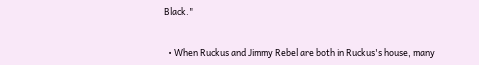Black."


  • When Ruckus and Jimmy Rebel are both in Ruckus's house, many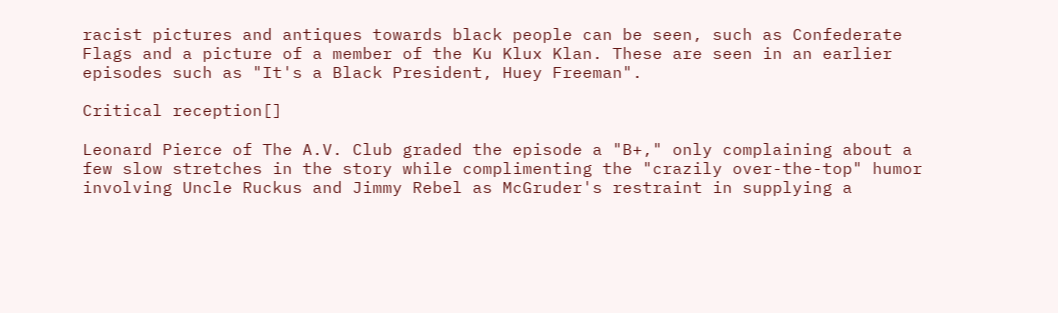racist pictures and antiques towards black people can be seen, such as Confederate Flags and a picture of a member of the Ku Klux Klan. These are seen in an earlier episodes such as "It's a Black President, Huey Freeman".

Critical reception[]

Leonard Pierce of The A.V. Club graded the episode a "B+," only complaining about a few slow stretches in the story while complimenting the "crazily over-the-top" humor involving Uncle Ruckus and Jimmy Rebel as McGruder's restraint in supplying a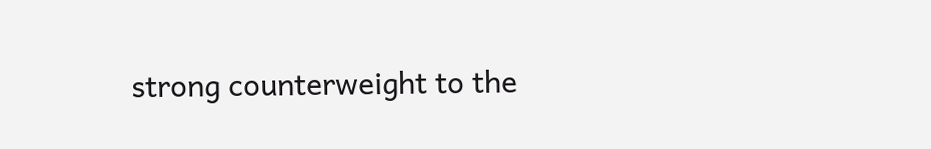strong counterweight to the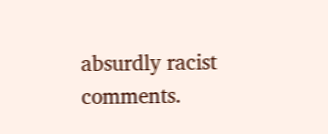absurdly racist comments.